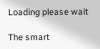Loading please wait

The smart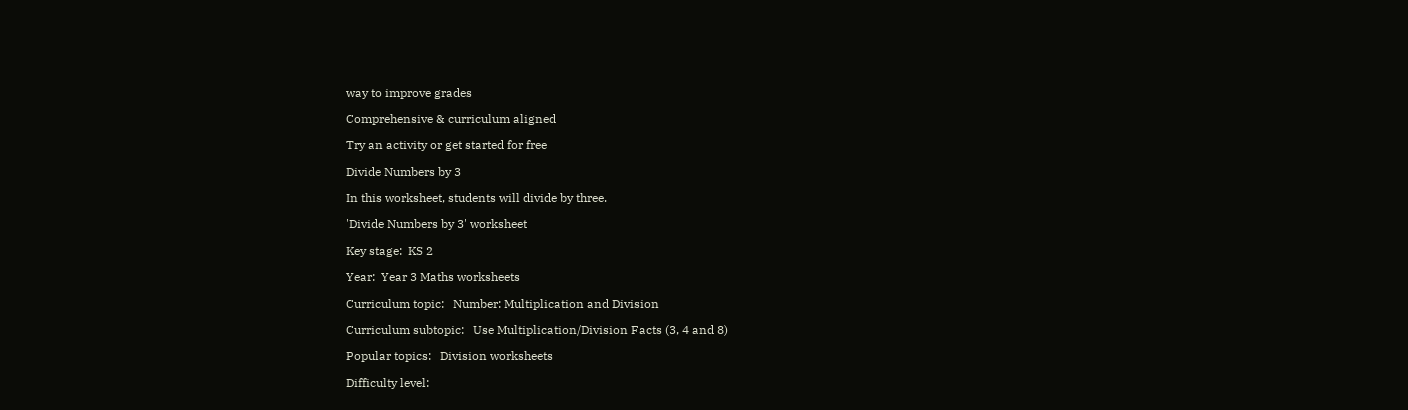way to improve grades

Comprehensive & curriculum aligned

Try an activity or get started for free

Divide Numbers by 3

In this worksheet, students will divide by three.

'Divide Numbers by 3' worksheet

Key stage:  KS 2

Year:  Year 3 Maths worksheets

Curriculum topic:   Number: Multiplication and Division

Curriculum subtopic:   Use Multiplication/Division Facts (3, 4 and 8)

Popular topics:   Division worksheets

Difficulty level: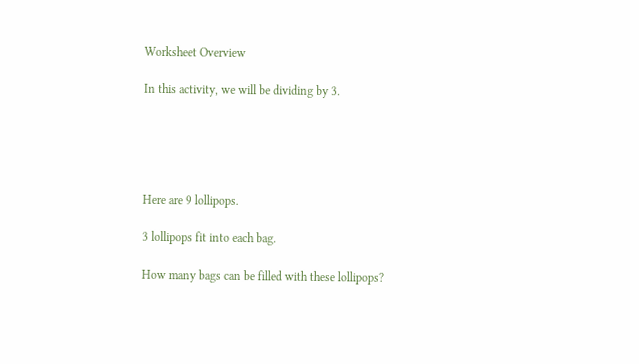Worksheet Overview

In this activity, we will be dividing by 3.





Here are 9 lollipops.

3 lollipops fit into each bag.

How many bags can be filled with these lollipops?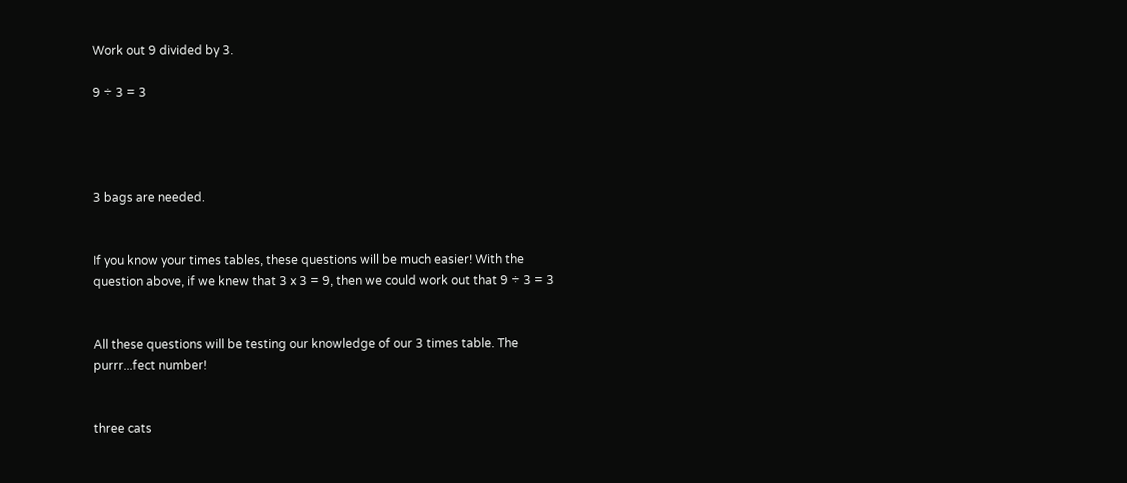Work out 9 divided by 3.

9 ÷ 3 = 3




3 bags are needed.


If you know your times tables, these questions will be much easier! With the question above, if we knew that 3 x 3 = 9, then we could work out that 9 ÷ 3 = 3


All these questions will be testing our knowledge of our 3 times table. The purrr...fect number!


three cats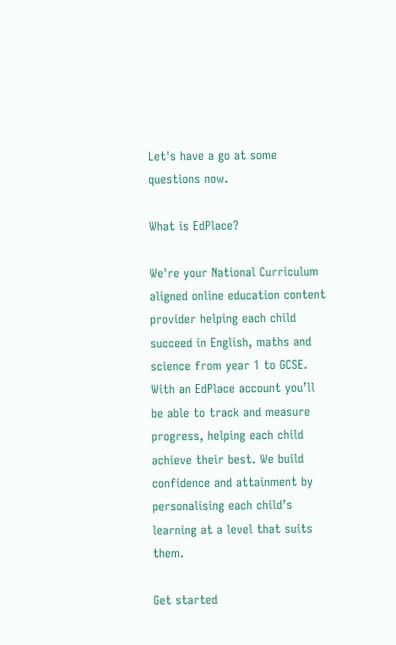Let's have a go at some questions now.

What is EdPlace?

We're your National Curriculum aligned online education content provider helping each child succeed in English, maths and science from year 1 to GCSE. With an EdPlace account you’ll be able to track and measure progress, helping each child achieve their best. We build confidence and attainment by personalising each child’s learning at a level that suits them.

Get started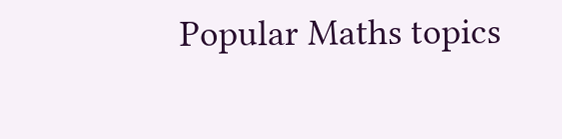Popular Maths topics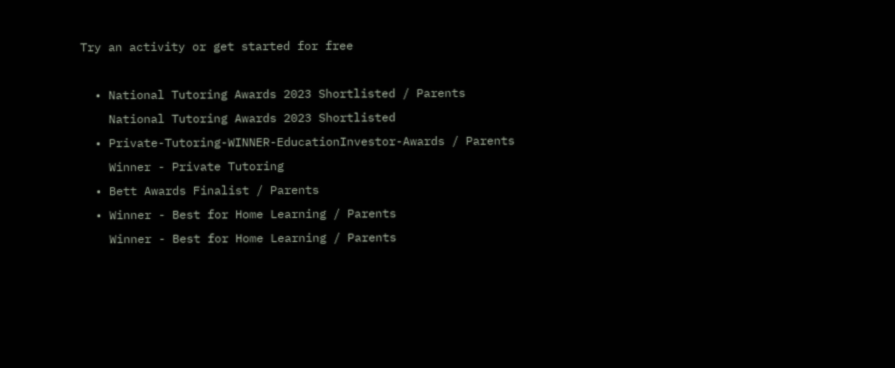Try an activity or get started for free

  • National Tutoring Awards 2023 Shortlisted / Parents
    National Tutoring Awards 2023 Shortlisted
  • Private-Tutoring-WINNER-EducationInvestor-Awards / Parents
    Winner - Private Tutoring
  • Bett Awards Finalist / Parents
  • Winner - Best for Home Learning / Parents
    Winner - Best for Home Learning / Parents